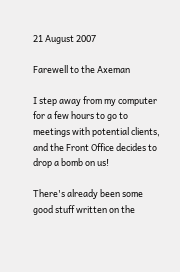21 August 2007

Farewell to the Axeman

I step away from my computer for a few hours to go to meetings with potential clients, and the Front Office decides to drop a bomb on us!

There's already been some good stuff written on the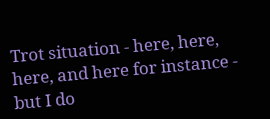Trot situation - here, here, here, and here for instance - but I do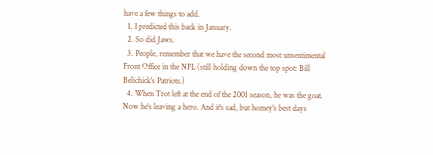have a few things to add.
  1. I predicted this back in January.
  2. So did Jaws.
  3. People, remember that we have the second most unsentimental Front Office in the NFL (still holding down the top spot: Bill Belichick's Patriots.)
  4. When Trot left at the end of the 2001 season, he was the goat. Now he's leaving a hero. And it's sad, but homey's best days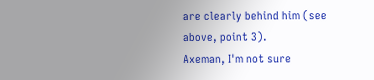are clearly behind him (see above, point 3).
Axeman, I'm not sure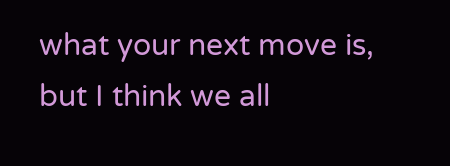what your next move is, but I think we all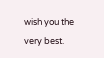wish you the very best.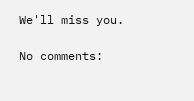We'll miss you.

No comments: